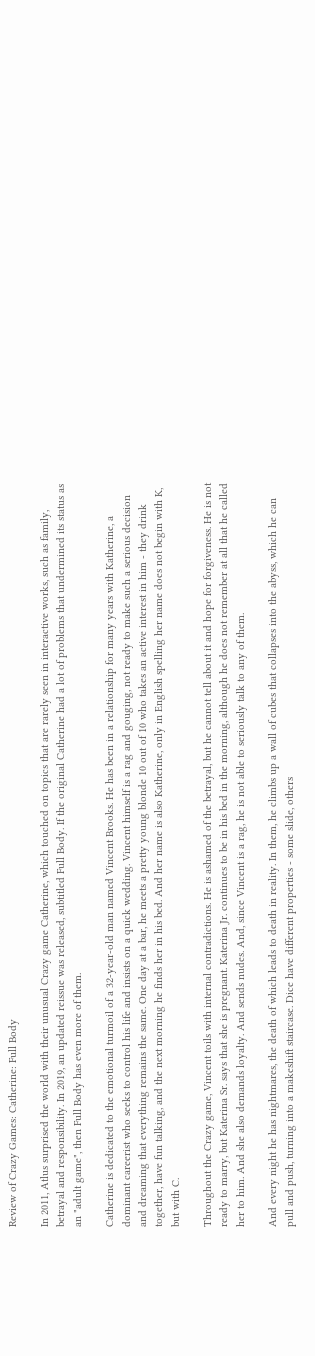Review of Crazy Games: Catherine: Full Body

In 2011, Atlus surprised the world with their unusual Crazy game Catherine, which touched on topics that are rarely seen in interactive works, such as family, betrayal and responsibility. In 2019, an updated reissue was released, subtitled Full Body. If the original Catherine had a lot of problems that undermined its status as an "adult game", then Full Body has even more of them.

Catherine is dedicated to the emotional turmoil of a 32-year-old man named Vincent Brooks. He has been in a relationship for many years with Katherine, a dominant careerist who seeks to control his life and insists on a quick wedding. Vincent himself is a rag and gouging, not ready to make such a serious decision and dreaming that everything remains the same. One day at a bar, he meets a pretty young blonde 10 out of 10 who takes an active interest in him - they drink together, have fun talking, and the next morning he finds her in his bed. And her name is also Katherine, only in English spelling her name does not begin with K, but with C.

Throughout the Crazy game, Vincent toils with internal contradictions. He is ashamed of the betrayal, but he cannot tell about it and hope for forgiveness. He is not ready to marry, but Katerina Sr. says that she is pregnant. Katerina Jr. continues to be in his bed in the morning, although he does not remember at all that he called her to him. And she also demands loyalty. And sends nudes. And, since Vincent is a rag, he is not able to seriously talk to any of them.

And every night he has nightmares, the death of which leads to death in reality. In them, he climbs up a wall of cubes that collapses into the abyss, which he can pull and push, turning into a makeshift staircase. Dice have different properties - some slide, others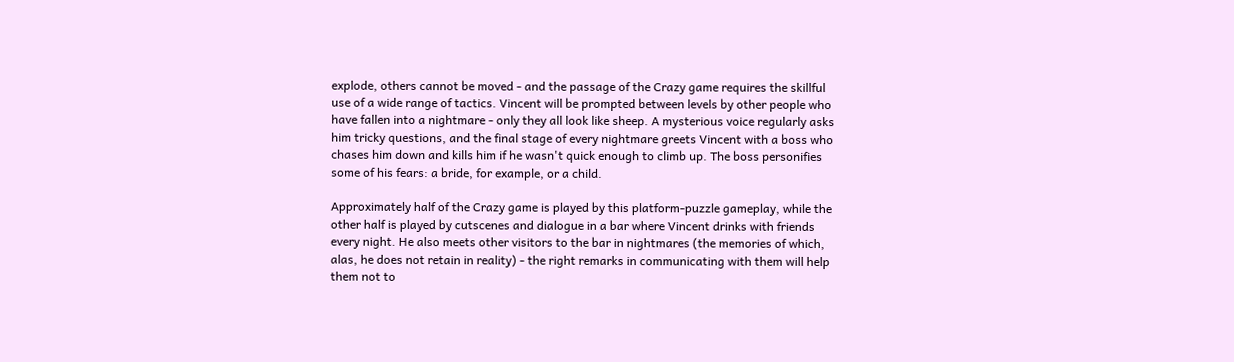explode, others cannot be moved - and the passage of the Crazy game requires the skillful use of a wide range of tactics. Vincent will be prompted between levels by other people who have fallen into a nightmare - only they all look like sheep. A mysterious voice regularly asks him tricky questions, and the final stage of every nightmare greets Vincent with a boss who chases him down and kills him if he wasn't quick enough to climb up. The boss personifies some of his fears: a bride, for example, or a child.

Approximately half of the Crazy game is played by this platform-puzzle gameplay, while the other half is played by cutscenes and dialogue in a bar where Vincent drinks with friends every night. He also meets other visitors to the bar in nightmares (the memories of which, alas, he does not retain in reality) - the right remarks in communicating with them will help them not to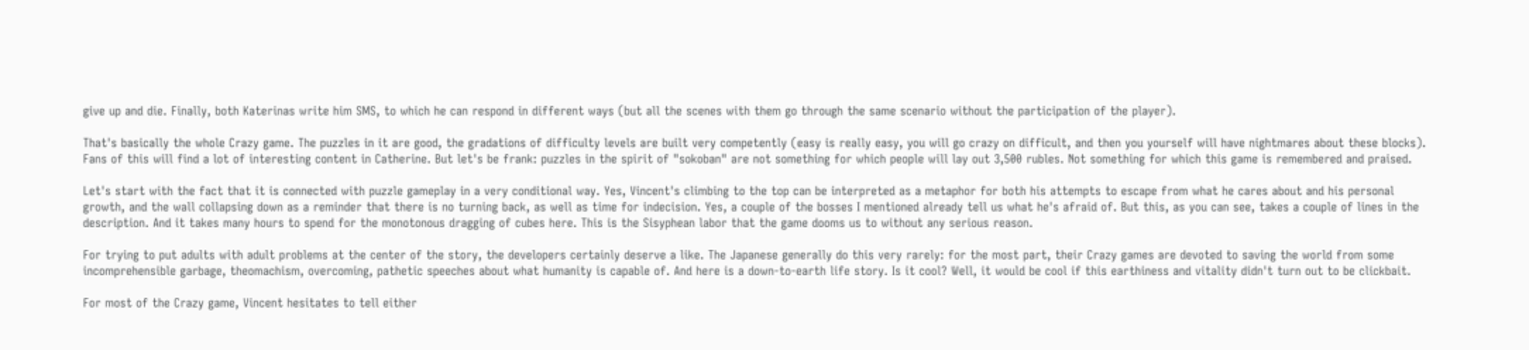give up and die. Finally, both Katerinas write him SMS, to which he can respond in different ways (but all the scenes with them go through the same scenario without the participation of the player).

That's basically the whole Crazy game. The puzzles in it are good, the gradations of difficulty levels are built very competently (easy is really easy, you will go crazy on difficult, and then you yourself will have nightmares about these blocks). Fans of this will find a lot of interesting content in Catherine. But let's be frank: puzzles in the spirit of "sokoban" are not something for which people will lay out 3,500 rubles. Not something for which this game is remembered and praised.

Let's start with the fact that it is connected with puzzle gameplay in a very conditional way. Yes, Vincent's climbing to the top can be interpreted as a metaphor for both his attempts to escape from what he cares about and his personal growth, and the wall collapsing down as a reminder that there is no turning back, as well as time for indecision. Yes, a couple of the bosses I mentioned already tell us what he's afraid of. But this, as you can see, takes a couple of lines in the description. And it takes many hours to spend for the monotonous dragging of cubes here. This is the Sisyphean labor that the game dooms us to without any serious reason.

For trying to put adults with adult problems at the center of the story, the developers certainly deserve a like. The Japanese generally do this very rarely: for the most part, their Crazy games are devoted to saving the world from some incomprehensible garbage, theomachism, overcoming, pathetic speeches about what humanity is capable of. And here is a down-to-earth life story. Is it cool? Well, it would be cool if this earthiness and vitality didn't turn out to be clickbait.

For most of the Crazy game, Vincent hesitates to tell either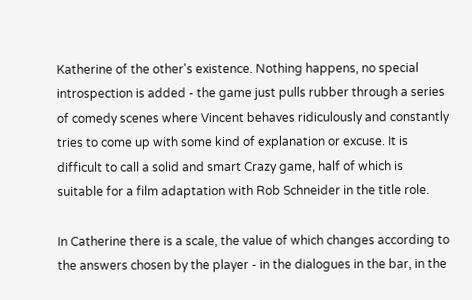Katherine of the other's existence. Nothing happens, no special introspection is added - the game just pulls rubber through a series of comedy scenes where Vincent behaves ridiculously and constantly tries to come up with some kind of explanation or excuse. It is difficult to call a solid and smart Crazy game, half of which is suitable for a film adaptation with Rob Schneider in the title role.

In Catherine there is a scale, the value of which changes according to the answers chosen by the player - in the dialogues in the bar, in the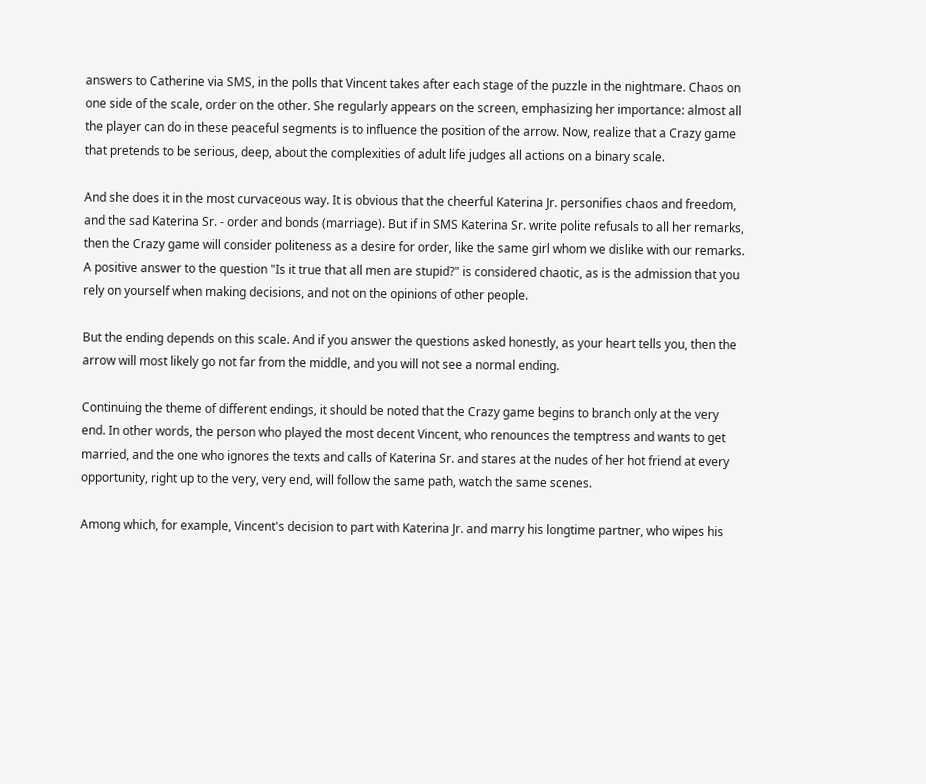answers to Catherine via SMS, in the polls that Vincent takes after each stage of the puzzle in the nightmare. Chaos on one side of the scale, order on the other. She regularly appears on the screen, emphasizing her importance: almost all the player can do in these peaceful segments is to influence the position of the arrow. Now, realize that a Crazy game that pretends to be serious, deep, about the complexities of adult life judges all actions on a binary scale.

And she does it in the most curvaceous way. It is obvious that the cheerful Katerina Jr. personifies chaos and freedom, and the sad Katerina Sr. - order and bonds (marriage). But if in SMS Katerina Sr. write polite refusals to all her remarks, then the Crazy game will consider politeness as a desire for order, like the same girl whom we dislike with our remarks. A positive answer to the question "Is it true that all men are stupid?" is considered chaotic, as is the admission that you rely on yourself when making decisions, and not on the opinions of other people.

But the ending depends on this scale. And if you answer the questions asked honestly, as your heart tells you, then the arrow will most likely go not far from the middle, and you will not see a normal ending.

Continuing the theme of different endings, it should be noted that the Crazy game begins to branch only at the very end. In other words, the person who played the most decent Vincent, who renounces the temptress and wants to get married, and the one who ignores the texts and calls of Katerina Sr. and stares at the nudes of her hot friend at every opportunity, right up to the very, very end, will follow the same path, watch the same scenes.

Among which, for example, Vincent's decision to part with Katerina Jr. and marry his longtime partner, who wipes his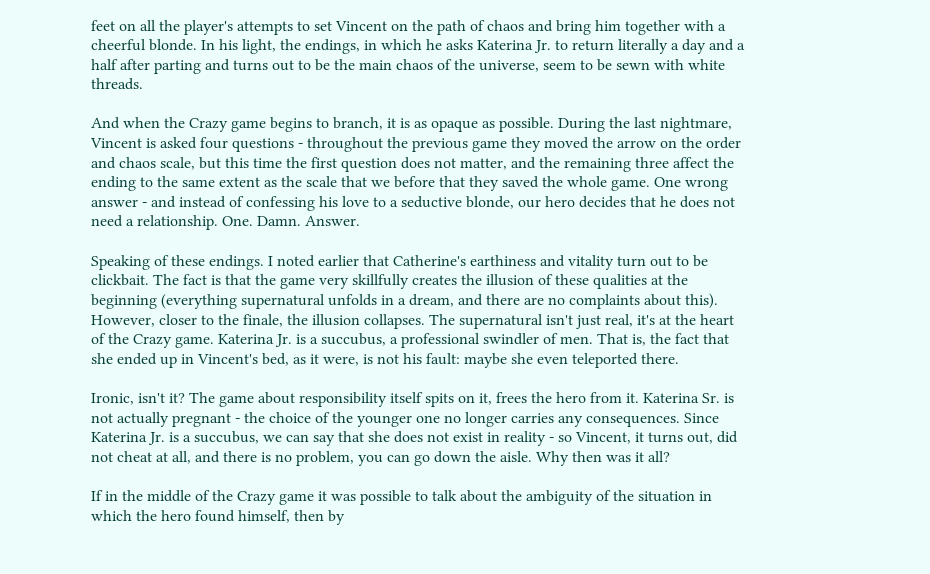feet on all the player's attempts to set Vincent on the path of chaos and bring him together with a cheerful blonde. In his light, the endings, in which he asks Katerina Jr. to return literally a day and a half after parting and turns out to be the main chaos of the universe, seem to be sewn with white threads.

And when the Crazy game begins to branch, it is as opaque as possible. During the last nightmare, Vincent is asked four questions - throughout the previous game they moved the arrow on the order and chaos scale, but this time the first question does not matter, and the remaining three affect the ending to the same extent as the scale that we before that they saved the whole game. One wrong answer - and instead of confessing his love to a seductive blonde, our hero decides that he does not need a relationship. One. Damn. Answer.

Speaking of these endings. I noted earlier that Catherine's earthiness and vitality turn out to be clickbait. The fact is that the game very skillfully creates the illusion of these qualities at the beginning (everything supernatural unfolds in a dream, and there are no complaints about this). However, closer to the finale, the illusion collapses. The supernatural isn't just real, it's at the heart of the Crazy game. Katerina Jr. is a succubus, a professional swindler of men. That is, the fact that she ended up in Vincent's bed, as it were, is not his fault: maybe she even teleported there.

Ironic, isn't it? The game about responsibility itself spits on it, frees the hero from it. Katerina Sr. is not actually pregnant - the choice of the younger one no longer carries any consequences. Since Katerina Jr. is a succubus, we can say that she does not exist in reality - so Vincent, it turns out, did not cheat at all, and there is no problem, you can go down the aisle. Why then was it all?

If in the middle of the Crazy game it was possible to talk about the ambiguity of the situation in which the hero found himself, then by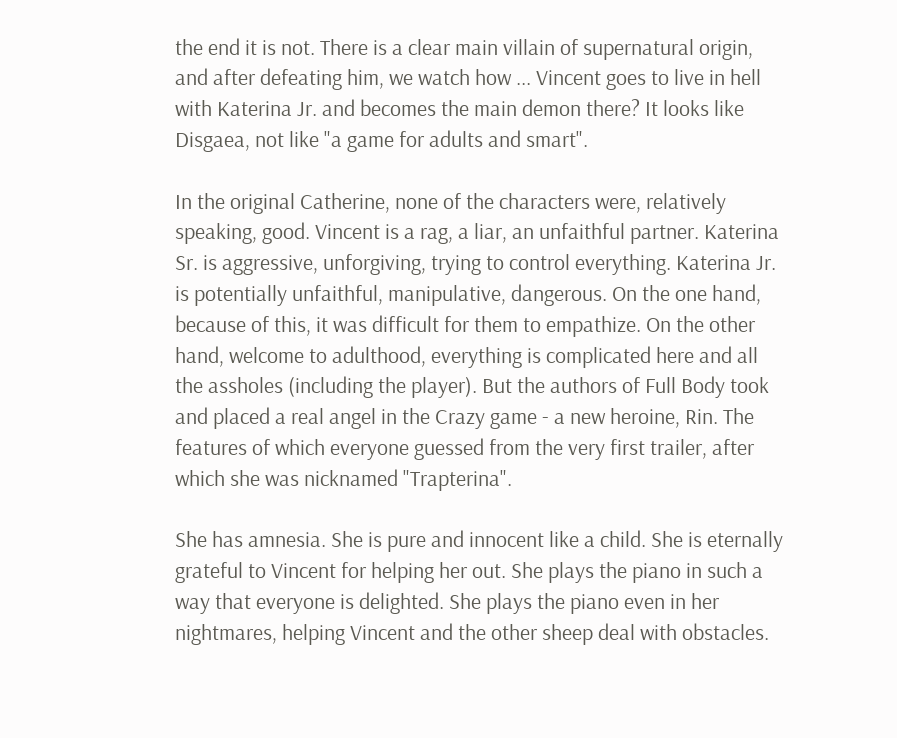the end it is not. There is a clear main villain of supernatural origin, and after defeating him, we watch how ... Vincent goes to live in hell with Katerina Jr. and becomes the main demon there? It looks like Disgaea, not like "a game for adults and smart".

In the original Catherine, none of the characters were, relatively speaking, good. Vincent is a rag, a liar, an unfaithful partner. Katerina Sr. is aggressive, unforgiving, trying to control everything. Katerina Jr. is potentially unfaithful, manipulative, dangerous. On the one hand, because of this, it was difficult for them to empathize. On the other hand, welcome to adulthood, everything is complicated here and all the assholes (including the player). But the authors of Full Body took and placed a real angel in the Crazy game - a new heroine, Rin. The features of which everyone guessed from the very first trailer, after which she was nicknamed "Trapterina".

She has amnesia. She is pure and innocent like a child. She is eternally grateful to Vincent for helping her out. She plays the piano in such a way that everyone is delighted. She plays the piano even in her nightmares, helping Vincent and the other sheep deal with obstacles.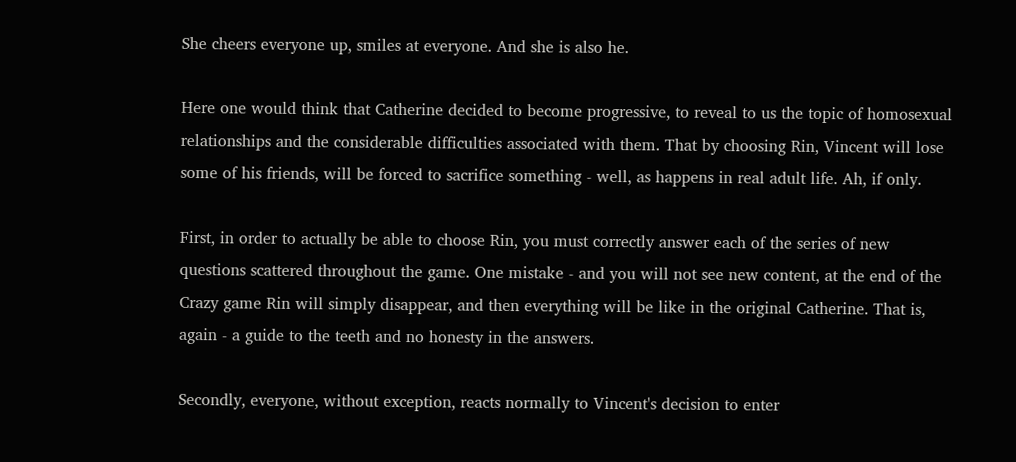She cheers everyone up, smiles at everyone. And she is also he.

Here one would think that Catherine decided to become progressive, to reveal to us the topic of homosexual relationships and the considerable difficulties associated with them. That by choosing Rin, Vincent will lose some of his friends, will be forced to sacrifice something - well, as happens in real adult life. Ah, if only.

First, in order to actually be able to choose Rin, you must correctly answer each of the series of new questions scattered throughout the game. One mistake - and you will not see new content, at the end of the Crazy game Rin will simply disappear, and then everything will be like in the original Catherine. That is, again - a guide to the teeth and no honesty in the answers.

Secondly, everyone, without exception, reacts normally to Vincent's decision to enter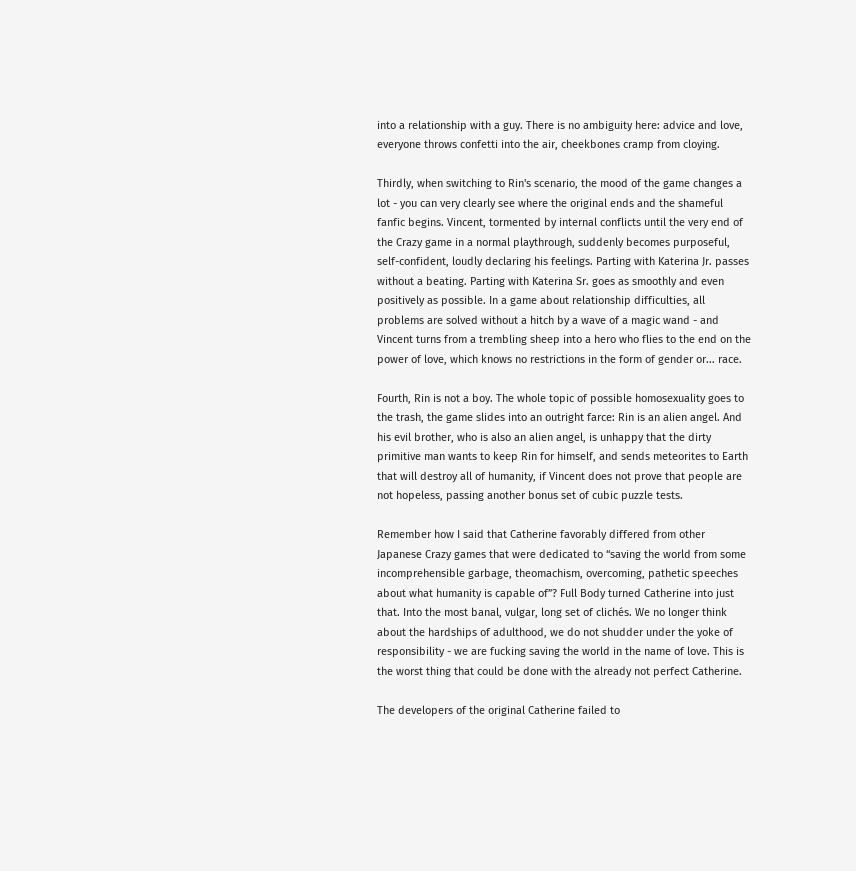into a relationship with a guy. There is no ambiguity here: advice and love, everyone throws confetti into the air, cheekbones cramp from cloying.

Thirdly, when switching to Rin's scenario, the mood of the game changes a lot - you can very clearly see where the original ends and the shameful fanfic begins. Vincent, tormented by internal conflicts until the very end of the Crazy game in a normal playthrough, suddenly becomes purposeful, self-confident, loudly declaring his feelings. Parting with Katerina Jr. passes without a beating. Parting with Katerina Sr. goes as smoothly and even positively as possible. In a game about relationship difficulties, all problems are solved without a hitch by a wave of a magic wand - and Vincent turns from a trembling sheep into a hero who flies to the end on the power of love, which knows no restrictions in the form of gender or... race.

Fourth, Rin is not a boy. The whole topic of possible homosexuality goes to the trash, the game slides into an outright farce: Rin is an alien angel. And his evil brother, who is also an alien angel, is unhappy that the dirty primitive man wants to keep Rin for himself, and sends meteorites to Earth that will destroy all of humanity, if Vincent does not prove that people are not hopeless, passing another bonus set of cubic puzzle tests.

Remember how I said that Catherine favorably differed from other Japanese Crazy games that were dedicated to “saving the world from some incomprehensible garbage, theomachism, overcoming, pathetic speeches about what humanity is capable of”? Full Body turned Catherine into just that. Into the most banal, vulgar, long set of clichés. We no longer think about the hardships of adulthood, we do not shudder under the yoke of responsibility - we are fucking saving the world in the name of love. This is the worst thing that could be done with the already not perfect Catherine.

The developers of the original Catherine failed to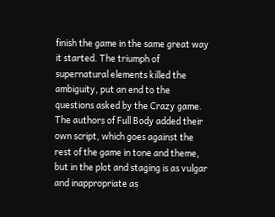finish the game in the same great way it started. The triumph of supernatural elements killed the ambiguity, put an end to the questions asked by the Crazy game. The authors of Full Body added their own script, which goes against the rest of the game in tone and theme, but in the plot and staging is as vulgar and inappropriate as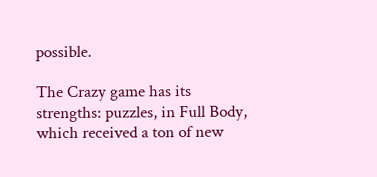possible.

The Crazy game has its strengths: puzzles, in Full Body, which received a ton of new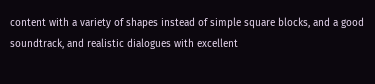content with a variety of shapes instead of simple square blocks, and a good soundtrack, and realistic dialogues with excellent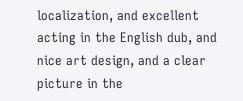localization, and excellent acting in the English dub, and nice art design, and a clear picture in the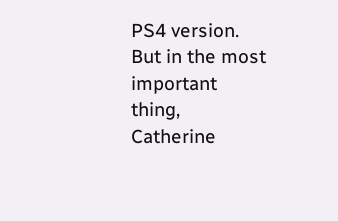PS4 version. But in the most important thing, Catherine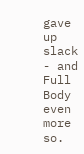gave up slack - and Full Body even more so.